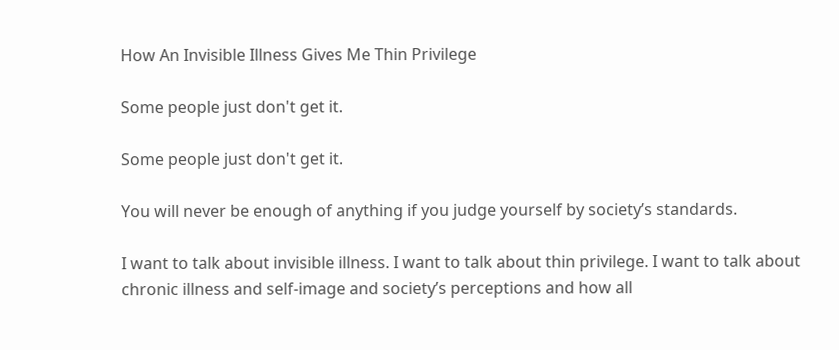How An Invisible Illness Gives Me Thin Privilege

Some people just don't get it.

Some people just don't get it.

You will never be enough of anything if you judge yourself by society’s standards.

I want to talk about invisible illness. I want to talk about thin privilege. I want to talk about chronic illness and self-image and society’s perceptions and how all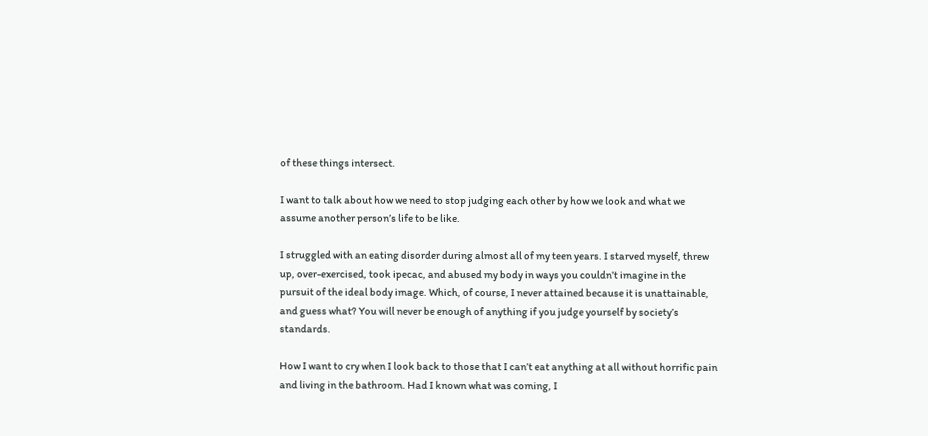of these things intersect.

I want to talk about how we need to stop judging each other by how we look and what we assume another person’s life to be like.

I struggled with an eating disorder during almost all of my teen years. I starved myself, threw up, over-exercised, took ipecac, and abused my body in ways you couldn’t imagine in the pursuit of the ideal body image. Which, of course, I never attained because it is unattainable, and guess what? You will never be enough of anything if you judge yourself by society’s standards.

How I want to cry when I look back to those that I can’t eat anything at all without horrific pain and living in the bathroom. Had I known what was coming, I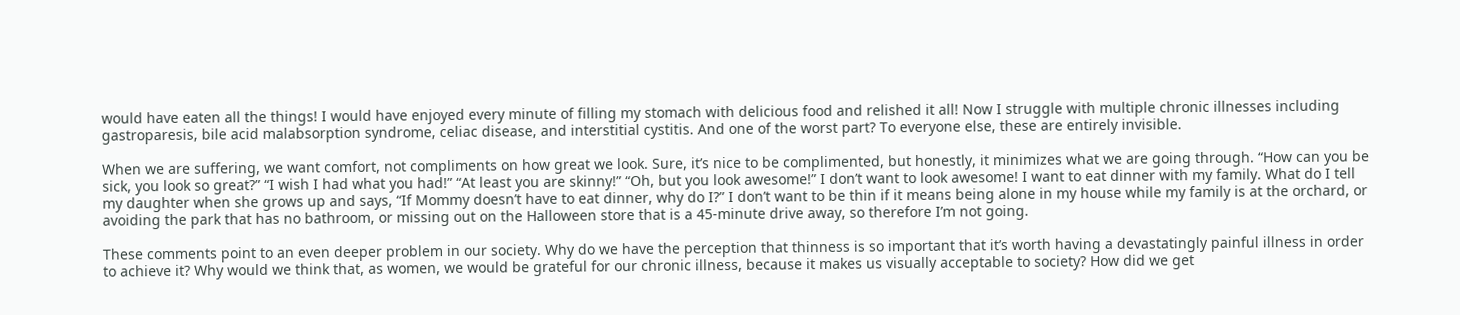would have eaten all the things! I would have enjoyed every minute of filling my stomach with delicious food and relished it all! Now I struggle with multiple chronic illnesses including gastroparesis, bile acid malabsorption syndrome, celiac disease, and interstitial cystitis. And one of the worst part? To everyone else, these are entirely invisible.

When we are suffering, we want comfort, not compliments on how great we look. Sure, it’s nice to be complimented, but honestly, it minimizes what we are going through. “How can you be sick, you look so great?” “I wish I had what you had!” “At least you are skinny!” “Oh, but you look awesome!” I don’t want to look awesome! I want to eat dinner with my family. What do I tell my daughter when she grows up and says, “If Mommy doesn’t have to eat dinner, why do I?” I don’t want to be thin if it means being alone in my house while my family is at the orchard, or avoiding the park that has no bathroom, or missing out on the Halloween store that is a 45-minute drive away, so therefore I’m not going.

These comments point to an even deeper problem in our society. Why do we have the perception that thinness is so important that it’s worth having a devastatingly painful illness in order to achieve it? Why would we think that, as women, we would be grateful for our chronic illness, because it makes us visually acceptable to society? How did we get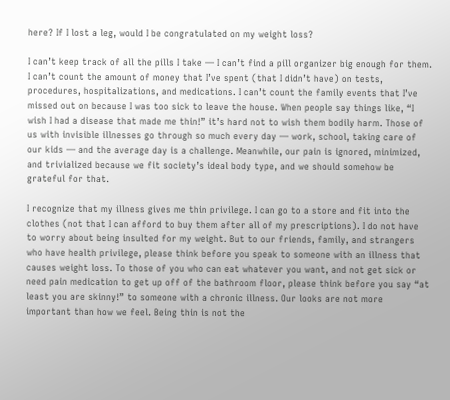here? If I lost a leg, would I be congratulated on my weight loss?

I can’t keep track of all the pills I take — I can’t find a pill organizer big enough for them. I can’t count the amount of money that I’ve spent (that I didn’t have) on tests, procedures, hospitalizations, and medications. I can’t count the family events that I’ve missed out on because I was too sick to leave the house. When people say things like, “I wish I had a disease that made me thin!” it’s hard not to wish them bodily harm. Those of us with invisible illnesses go through so much every day — work, school, taking care of our kids — and the average day is a challenge. Meanwhile, our pain is ignored, minimized, and trivialized because we fit society’s ideal body type, and we should somehow be grateful for that.

I recognize that my illness gives me thin privilege. I can go to a store and fit into the clothes (not that I can afford to buy them after all of my prescriptions). I do not have to worry about being insulted for my weight. But to our friends, family, and strangers who have health privilege, please think before you speak to someone with an illness that causes weight loss. To those of you who can eat whatever you want, and not get sick or need pain medication to get up off of the bathroom floor, please think before you say “at least you are skinny!” to someone with a chronic illness. Our looks are not more important than how we feel. Being thin is not the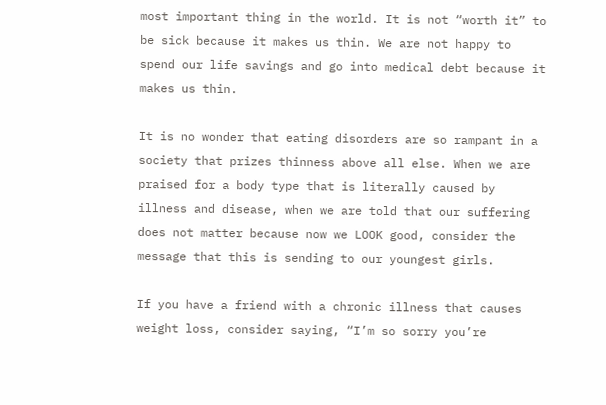most important thing in the world. It is not “worth it” to be sick because it makes us thin. We are not happy to spend our life savings and go into medical debt because it makes us thin.

It is no wonder that eating disorders are so rampant in a society that prizes thinness above all else. When we are praised for a body type that is literally caused by illness and disease, when we are told that our suffering does not matter because now we LOOK good, consider the message that this is sending to our youngest girls.

If you have a friend with a chronic illness that causes weight loss, consider saying, “I’m so sorry you’re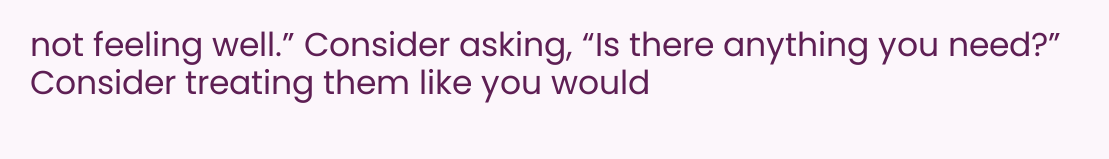not feeling well.” Consider asking, “Is there anything you need?” Consider treating them like you would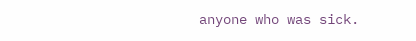anyone who was sick.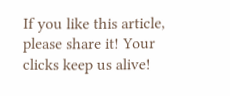If you like this article, please share it! Your clicks keep us alive!